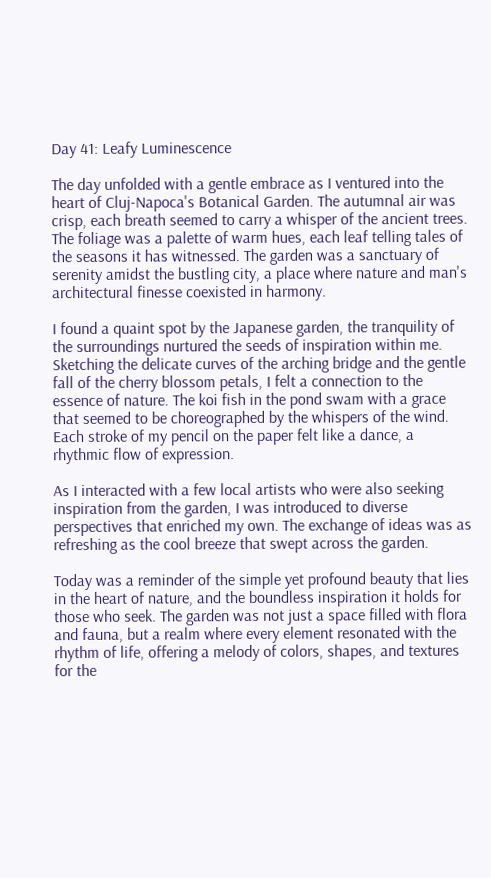Day 41: Leafy Luminescence

The day unfolded with a gentle embrace as I ventured into the heart of Cluj-Napoca's Botanical Garden. The autumnal air was crisp, each breath seemed to carry a whisper of the ancient trees. The foliage was a palette of warm hues, each leaf telling tales of the seasons it has witnessed. The garden was a sanctuary of serenity amidst the bustling city, a place where nature and man's architectural finesse coexisted in harmony.

I found a quaint spot by the Japanese garden, the tranquility of the surroundings nurtured the seeds of inspiration within me. Sketching the delicate curves of the arching bridge and the gentle fall of the cherry blossom petals, I felt a connection to the essence of nature. The koi fish in the pond swam with a grace that seemed to be choreographed by the whispers of the wind. Each stroke of my pencil on the paper felt like a dance, a rhythmic flow of expression.

As I interacted with a few local artists who were also seeking inspiration from the garden, I was introduced to diverse perspectives that enriched my own. The exchange of ideas was as refreshing as the cool breeze that swept across the garden.

Today was a reminder of the simple yet profound beauty that lies in the heart of nature, and the boundless inspiration it holds for those who seek. The garden was not just a space filled with flora and fauna, but a realm where every element resonated with the rhythm of life, offering a melody of colors, shapes, and textures for the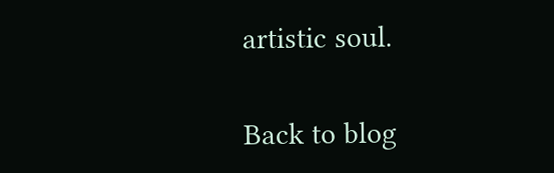artistic soul.

Back to blog